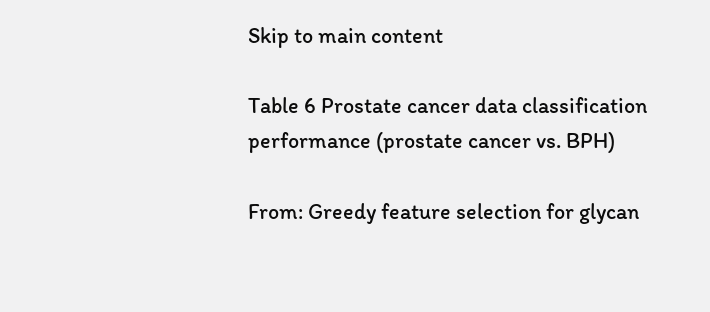Skip to main content

Table 6 Prostate cancer data classification performance (prostate cancer vs. BPH)

From: Greedy feature selection for glycan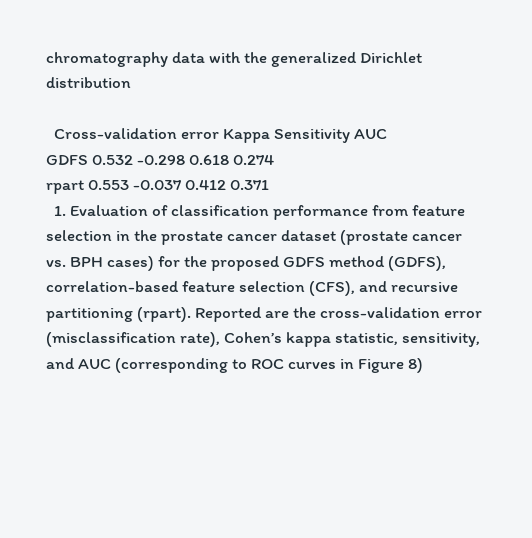chromatography data with the generalized Dirichlet distribution

  Cross-validation error Kappa Sensitivity AUC
GDFS 0.532 -0.298 0.618 0.274
rpart 0.553 -0.037 0.412 0.371
  1. Evaluation of classification performance from feature selection in the prostate cancer dataset (prostate cancer vs. BPH cases) for the proposed GDFS method (GDFS), correlation-based feature selection (CFS), and recursive partitioning (rpart). Reported are the cross-validation error (misclassification rate), Cohen’s kappa statistic, sensitivity, and AUC (corresponding to ROC curves in Figure 8)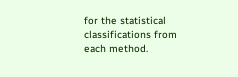for the statistical classifications from each method.